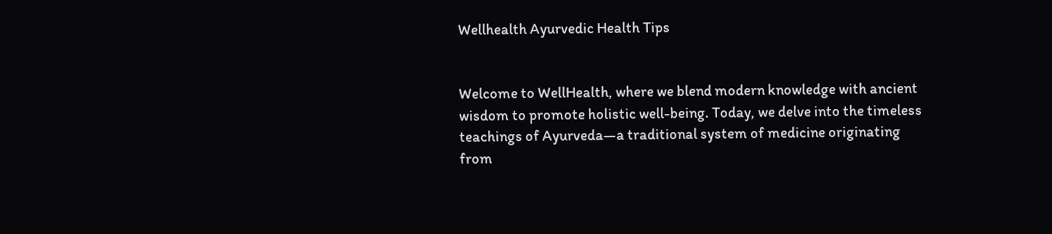Wellhealth Ayurvedic Health Tips


Welcome to WellHealth, where we blend modern knowledge with ancient wisdom to promote holistic well-being. Today, we delve into the timeless teachings of Ayurveda—a traditional system of medicine originating from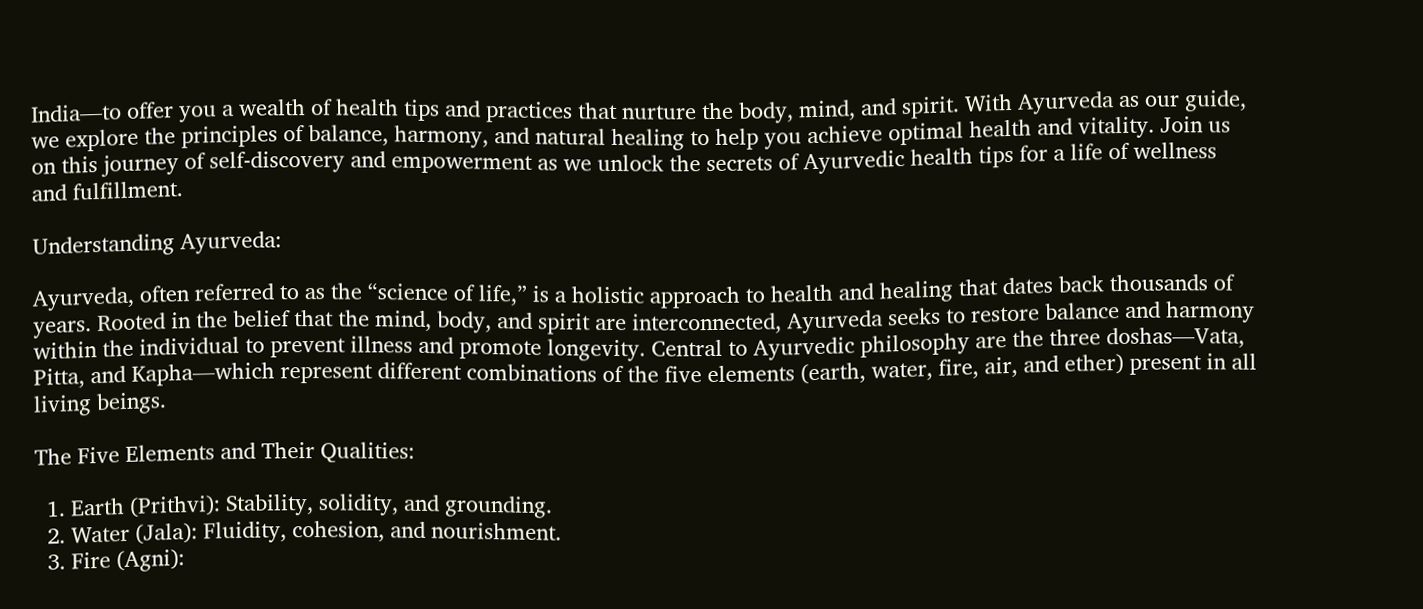India—to offer you a wealth of health tips and practices that nurture the body, mind, and spirit. With Ayurveda as our guide, we explore the principles of balance, harmony, and natural healing to help you achieve optimal health and vitality. Join us on this journey of self-discovery and empowerment as we unlock the secrets of Ayurvedic health tips for a life of wellness and fulfillment.

Understanding Ayurveda:

Ayurveda, often referred to as the “science of life,” is a holistic approach to health and healing that dates back thousands of years. Rooted in the belief that the mind, body, and spirit are interconnected, Ayurveda seeks to restore balance and harmony within the individual to prevent illness and promote longevity. Central to Ayurvedic philosophy are the three doshas—Vata, Pitta, and Kapha—which represent different combinations of the five elements (earth, water, fire, air, and ether) present in all living beings.

The Five Elements and Their Qualities:

  1. Earth (Prithvi): Stability, solidity, and grounding.
  2. Water (Jala): Fluidity, cohesion, and nourishment.
  3. Fire (Agni):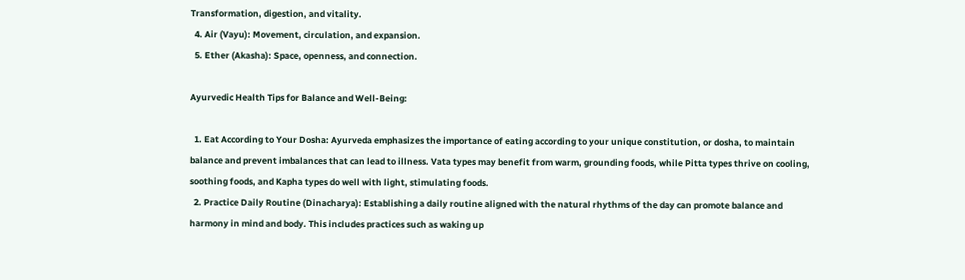Transformation, digestion, and vitality.
  4. Air (Vayu): Movement, circulation, and expansion.
  5. Ether (Akasha): Space, openness, and connection.

Ayurvedic Health Tips for Balance and Well-Being:

  1. Eat According to Your Dosha: Ayurveda emphasizes the importance of eating according to your unique constitution, or dosha, to maintain balance and prevent imbalances that can lead to illness. Vata types may benefit from warm, grounding foods, while Pitta types thrive on cooling, soothing foods, and Kapha types do well with light, stimulating foods.
  2. Practice Daily Routine (Dinacharya): Establishing a daily routine aligned with the natural rhythms of the day can promote balance and harmony in mind and body. This includes practices such as waking up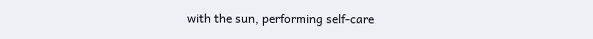with the sun, performing self-care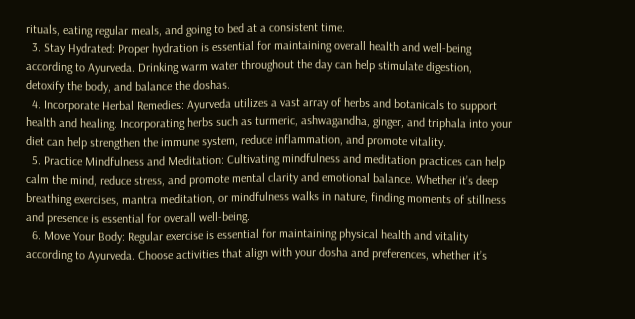rituals, eating regular meals, and going to bed at a consistent time.
  3. Stay Hydrated: Proper hydration is essential for maintaining overall health and well-being according to Ayurveda. Drinking warm water throughout the day can help stimulate digestion, detoxify the body, and balance the doshas.
  4. Incorporate Herbal Remedies: Ayurveda utilizes a vast array of herbs and botanicals to support health and healing. Incorporating herbs such as turmeric, ashwagandha, ginger, and triphala into your diet can help strengthen the immune system, reduce inflammation, and promote vitality.
  5. Practice Mindfulness and Meditation: Cultivating mindfulness and meditation practices can help calm the mind, reduce stress, and promote mental clarity and emotional balance. Whether it’s deep breathing exercises, mantra meditation, or mindfulness walks in nature, finding moments of stillness and presence is essential for overall well-being.
  6. Move Your Body: Regular exercise is essential for maintaining physical health and vitality according to Ayurveda. Choose activities that align with your dosha and preferences, whether it’s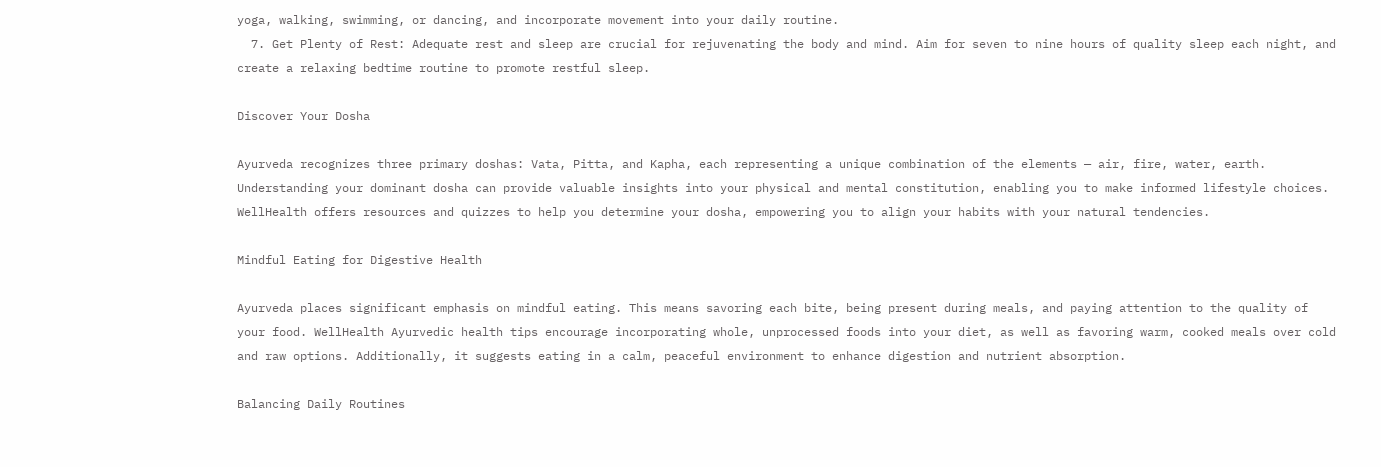yoga, walking, swimming, or dancing, and incorporate movement into your daily routine.
  7. Get Plenty of Rest: Adequate rest and sleep are crucial for rejuvenating the body and mind. Aim for seven to nine hours of quality sleep each night, and create a relaxing bedtime routine to promote restful sleep.

Discover Your Dosha

Ayurveda recognizes three primary doshas: Vata, Pitta, and Kapha, each representing a unique combination of the elements — air, fire, water, earth. Understanding your dominant dosha can provide valuable insights into your physical and mental constitution, enabling you to make informed lifestyle choices. WellHealth offers resources and quizzes to help you determine your dosha, empowering you to align your habits with your natural tendencies.

Mindful Eating for Digestive Health

Ayurveda places significant emphasis on mindful eating. This means savoring each bite, being present during meals, and paying attention to the quality of your food. WellHealth Ayurvedic health tips encourage incorporating whole, unprocessed foods into your diet, as well as favoring warm, cooked meals over cold and raw options. Additionally, it suggests eating in a calm, peaceful environment to enhance digestion and nutrient absorption.

Balancing Daily Routines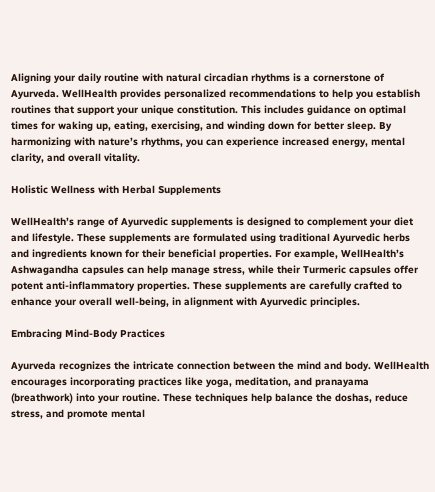Aligning your daily routine with natural circadian rhythms is a cornerstone of Ayurveda. WellHealth provides personalized recommendations to help you establish routines that support your unique constitution. This includes guidance on optimal times for waking up, eating, exercising, and winding down for better sleep. By harmonizing with nature’s rhythms, you can experience increased energy, mental clarity, and overall vitality.

Holistic Wellness with Herbal Supplements

WellHealth’s range of Ayurvedic supplements is designed to complement your diet and lifestyle. These supplements are formulated using traditional Ayurvedic herbs and ingredients known for their beneficial properties. For example, WellHealth’s Ashwagandha capsules can help manage stress, while their Turmeric capsules offer potent anti-inflammatory properties. These supplements are carefully crafted to enhance your overall well-being, in alignment with Ayurvedic principles.

Embracing Mind-Body Practices

Ayurveda recognizes the intricate connection between the mind and body. WellHealth encourages incorporating practices like yoga, meditation, and pranayama (breathwork) into your routine. These techniques help balance the doshas, reduce stress, and promote mental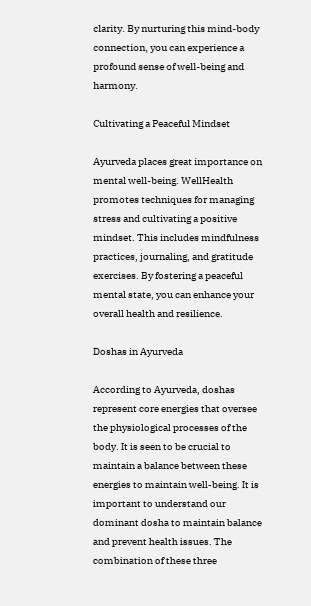clarity. By nurturing this mind-body connection, you can experience a profound sense of well-being and harmony.

Cultivating a Peaceful Mindset

Ayurveda places great importance on mental well-being. WellHealth promotes techniques for managing stress and cultivating a positive mindset. This includes mindfulness practices, journaling, and gratitude exercises. By fostering a peaceful mental state, you can enhance your overall health and resilience.

Doshas in Ayurveda

According to Ayurveda, doshas represent core energies that oversee the physiological processes of the body. It is seen to be crucial to maintain a balance between these energies to maintain well-being. It is important to understand our dominant dosha to maintain balance and prevent health issues. The combination of these three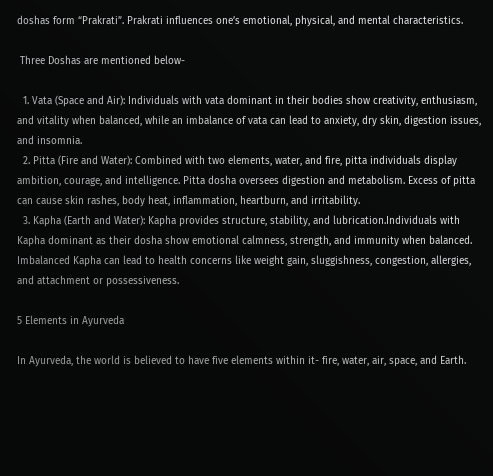doshas form “Prakrati”. Prakrati influences one’s emotional, physical, and mental characteristics.

 Three Doshas are mentioned below-

  1. Vata (Space and Air): Individuals with vata dominant in their bodies show creativity, enthusiasm, and vitality when balanced, while an imbalance of vata can lead to anxiety, dry skin, digestion issues, and insomnia.
  2. Pitta (Fire and Water): Combined with two elements, water, and fire, pitta individuals display ambition, courage, and intelligence. Pitta dosha oversees digestion and metabolism. Excess of pitta can cause skin rashes, body heat, inflammation, heartburn, and irritability.
  3. Kapha (Earth and Water): Kapha provides structure, stability, and lubrication.Individuals with Kapha dominant as their dosha show emotional calmness, strength, and immunity when balanced. Imbalanced Kapha can lead to health concerns like weight gain, sluggishness, congestion, allergies, and attachment or possessiveness.

5 Elements in Ayurveda

In Ayurveda, the world is believed to have five elements within it- fire, water, air, space, and Earth.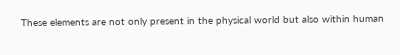These elements are not only present in the physical world but also within human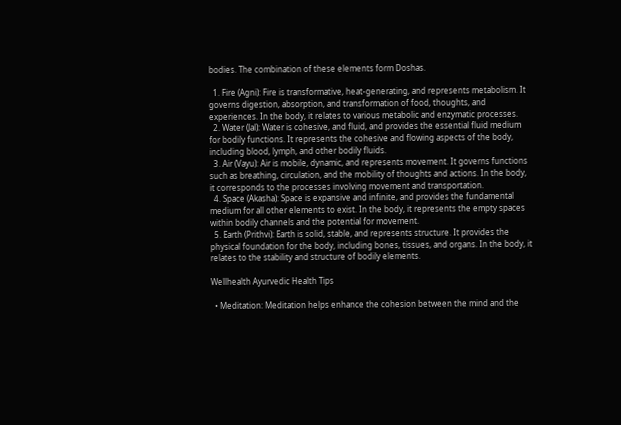bodies. The combination of these elements form Doshas.

  1. Fire (Agni): Fire is transformative, heat-generating, and represents metabolism. It governs digestion, absorption, and transformation of food, thoughts, and experiences. In the body, it relates to various metabolic and enzymatic processes.
  2. Water (Jal): Water is cohesive, and fluid, and provides the essential fluid medium for bodily functions. It represents the cohesive and flowing aspects of the body, including blood, lymph, and other bodily fluids.
  3. Air (Vayu): Air is mobile, dynamic, and represents movement. It governs functions such as breathing, circulation, and the mobility of thoughts and actions. In the body, it corresponds to the processes involving movement and transportation.
  4. Space (Akasha): Space is expansive and infinite, and provides the fundamental medium for all other elements to exist. In the body, it represents the empty spaces within bodily channels and the potential for movement.
  5. Earth (Prithvi): Earth is solid, stable, and represents structure. It provides the physical foundation for the body, including bones, tissues, and organs. In the body, it relates to the stability and structure of bodily elements.

Wellhealth Ayurvedic Health Tips

  • Meditation: Meditation helps enhance the cohesion between the mind and the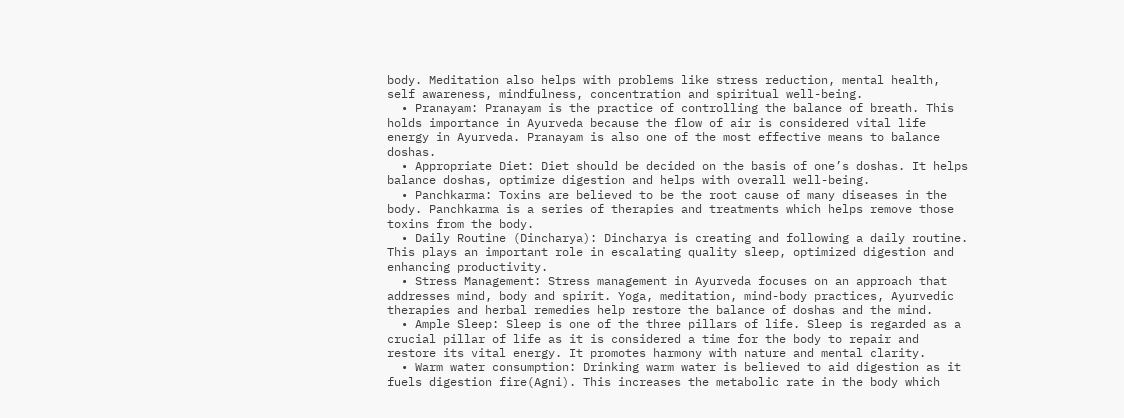body. Meditation also helps with problems like stress reduction, mental health, self awareness, mindfulness, concentration and spiritual well-being.
  • Pranayam: Pranayam is the practice of controlling the balance of breath. This holds importance in Ayurveda because the flow of air is considered vital life energy in Ayurveda. Pranayam is also one of the most effective means to balance doshas.
  • Appropriate Diet: Diet should be decided on the basis of one’s doshas. It helps balance doshas, optimize digestion and helps with overall well-being.
  • Panchkarma: Toxins are believed to be the root cause of many diseases in the body. Panchkarma is a series of therapies and treatments which helps remove those toxins from the body.
  • Daily Routine (Dincharya): Dincharya is creating and following a daily routine. This plays an important role in escalating quality sleep, optimized digestion and enhancing productivity.
  • Stress Management: Stress management in Ayurveda focuses on an approach that addresses mind, body and spirit. Yoga, meditation, mind-body practices, Ayurvedic therapies and herbal remedies help restore the balance of doshas and the mind.
  • Ample Sleep: Sleep is one of the three pillars of life. Sleep is regarded as a crucial pillar of life as it is considered a time for the body to repair and restore its vital energy. It promotes harmony with nature and mental clarity.
  • Warm water consumption: Drinking warm water is believed to aid digestion as it fuels digestion fire(Agni). This increases the metabolic rate in the body which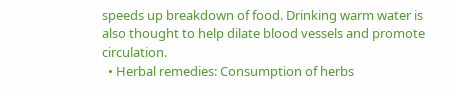speeds up breakdown of food. Drinking warm water is also thought to help dilate blood vessels and promote circulation.
  • Herbal remedies: Consumption of herbs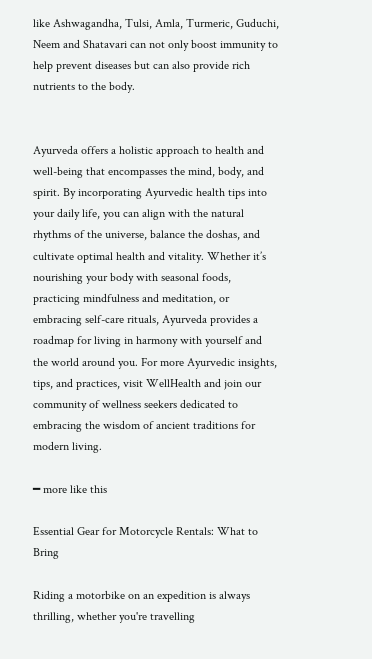like Ashwagandha, Tulsi, Amla, Turmeric, Guduchi, Neem and Shatavari can not only boost immunity to help prevent diseases but can also provide rich nutrients to the body.


Ayurveda offers a holistic approach to health and well-being that encompasses the mind, body, and spirit. By incorporating Ayurvedic health tips into your daily life, you can align with the natural rhythms of the universe, balance the doshas, and cultivate optimal health and vitality. Whether it’s nourishing your body with seasonal foods, practicing mindfulness and meditation, or embracing self-care rituals, Ayurveda provides a roadmap for living in harmony with yourself and the world around you. For more Ayurvedic insights, tips, and practices, visit WellHealth and join our community of wellness seekers dedicated to embracing the wisdom of ancient traditions for modern living.

━ more like this

Essential Gear for Motorcycle Rentals: What to Bring

Riding a motorbike on an expedition is always thrilling, whether you're travelling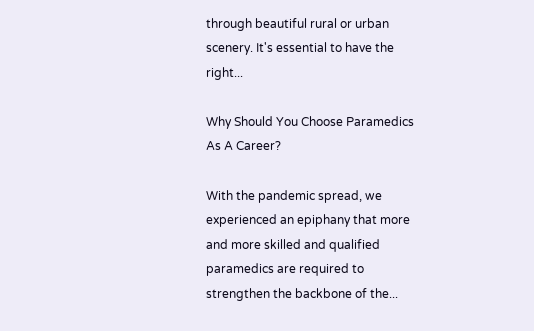through beautiful rural or urban scenery. It's essential to have the right...

Why Should You Choose Paramedics As A Career?

With the pandemic spread, we experienced an epiphany that more and more skilled and qualified paramedics are required to strengthen the backbone of the...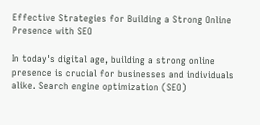Effective Strategies for Building a Strong Online Presence with SEO

In today's digital age, building a strong online presence is crucial for businesses and individuals alike. Search engine optimization (SEO)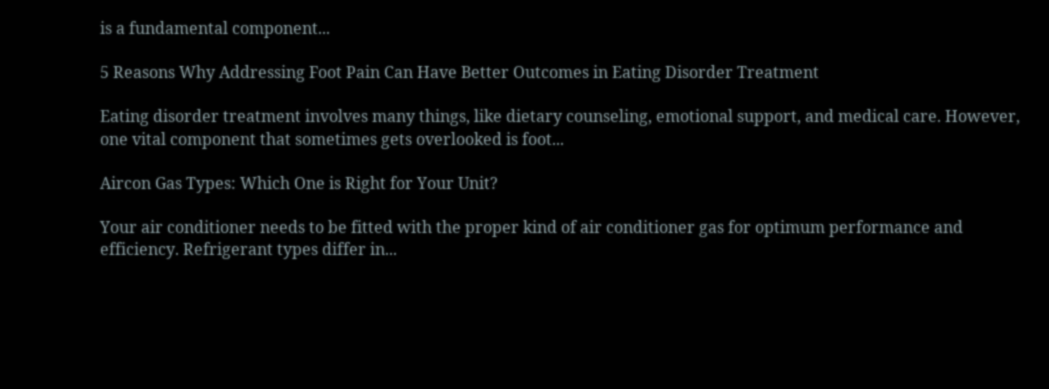is a fundamental component...

5 Reasons Why Addressing Foot Pain Can Have Better Outcomes in Eating Disorder Treatment

Eating disorder treatment involves many things, like dietary counseling, emotional support, and medical care. However, one vital component that sometimes gets overlooked is foot...

Aircon Gas Types: Which One is Right for Your Unit?

Your air conditioner needs to be fitted with the proper kind of air conditioner gas for optimum performance and efficiency. Refrigerant types differ in...